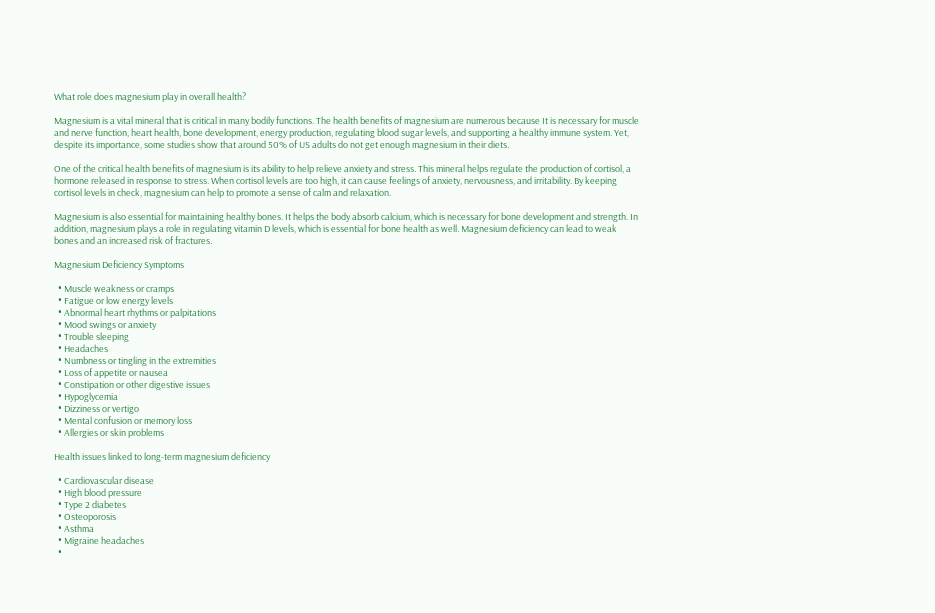What role does magnesium play in overall health?

Magnesium is a vital mineral that is critical in many bodily functions. The health benefits of magnesium are numerous because It is necessary for muscle and nerve function, heart health, bone development, energy production, regulating blood sugar levels, and supporting a healthy immune system. Yet, despite its importance, some studies show that around 50% of US adults do not get enough magnesium in their diets.

One of the critical health benefits of magnesium is its ability to help relieve anxiety and stress. This mineral helps regulate the production of cortisol, a hormone released in response to stress. When cortisol levels are too high, it can cause feelings of anxiety, nervousness, and irritability. By keeping cortisol levels in check, magnesium can help to promote a sense of calm and relaxation.

Magnesium is also essential for maintaining healthy bones. It helps the body absorb calcium, which is necessary for bone development and strength. In addition, magnesium plays a role in regulating vitamin D levels, which is essential for bone health as well. Magnesium deficiency can lead to weak bones and an increased risk of fractures.

Magnesium Deficiency Symptoms

  • Muscle weakness or cramps
  • Fatigue or low energy levels
  • Abnormal heart rhythms or palpitations
  • Mood swings or anxiety
  • Trouble sleeping
  • Headaches
  • Numbness or tingling in the extremities
  • Loss of appetite or nausea
  • Constipation or other digestive issues
  • Hypoglycemia
  • Dizziness or vertigo
  • Mental confusion or memory loss
  • Allergies or skin problems

Health issues linked to long-term magnesium deficiency

  • Cardiovascular disease
  • High blood pressure
  • Type 2 diabetes
  • Osteoporosis
  • Asthma
  • Migraine headaches
  •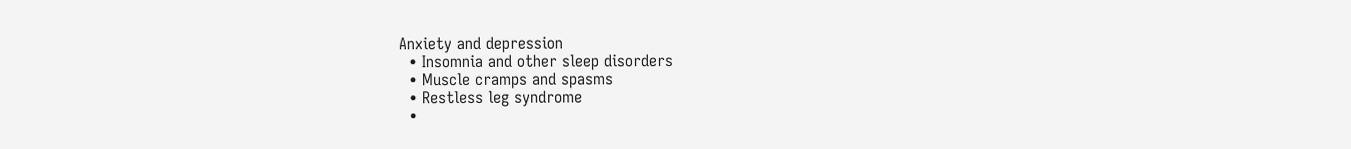Anxiety and depression
  • Insomnia and other sleep disorders
  • Muscle cramps and spasms
  • Restless leg syndrome
  •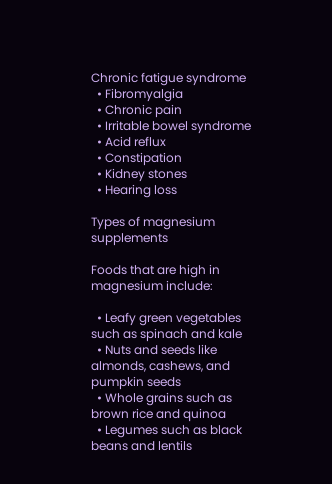Chronic fatigue syndrome
  • Fibromyalgia
  • Chronic pain
  • Irritable bowel syndrome
  • Acid reflux
  • Constipation
  • Kidney stones
  • Hearing loss

Types of magnesium supplements

Foods that are high in magnesium include:

  • Leafy green vegetables such as spinach and kale
  • Nuts and seeds like almonds, cashews, and pumpkin seeds
  • Whole grains such as brown rice and quinoa
  • Legumes such as black beans and lentils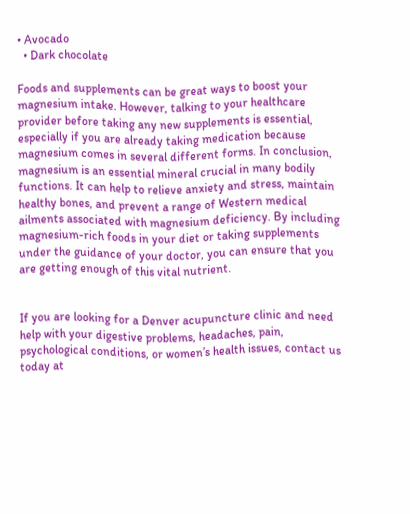• Avocado
  • Dark chocolate

Foods and supplements can be great ways to boost your magnesium intake. However, talking to your healthcare provider before taking any new supplements is essential, especially if you are already taking medication because magnesium comes in several different forms. In conclusion, magnesium is an essential mineral crucial in many bodily functions. It can help to relieve anxiety and stress, maintain healthy bones, and prevent a range of Western medical ailments associated with magnesium deficiency. By including magnesium-rich foods in your diet or taking supplements under the guidance of your doctor, you can ensure that you are getting enough of this vital nutrient.


If you are looking for a Denver acupuncture clinic and need help with your digestive problems, headaches, pain, psychological conditions, or women’s health issues, contact us today at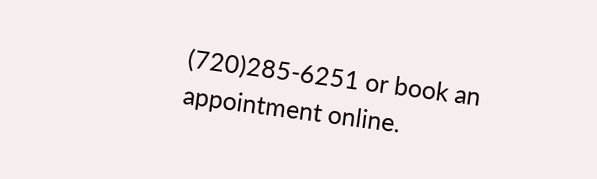(720)285-6251 or book an appointment online.